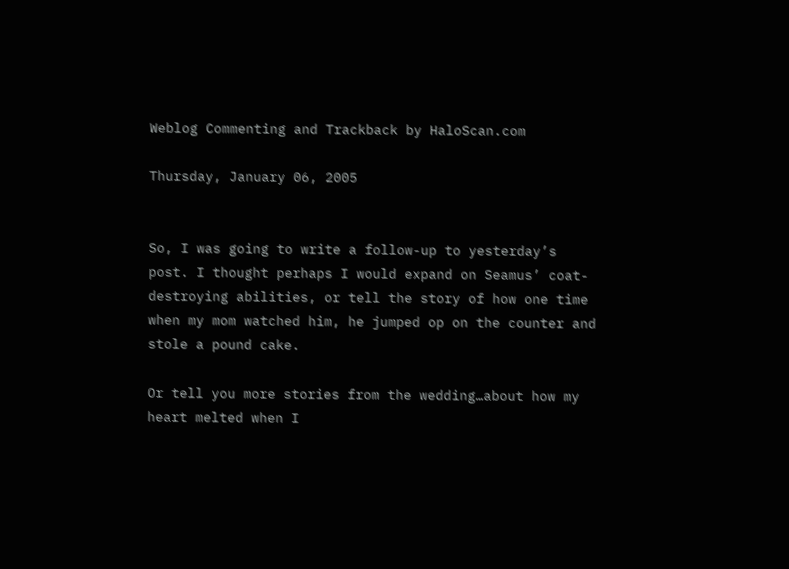Weblog Commenting and Trackback by HaloScan.com

Thursday, January 06, 2005


So, I was going to write a follow-up to yesterday’s post. I thought perhaps I would expand on Seamus’ coat-destroying abilities, or tell the story of how one time when my mom watched him, he jumped op on the counter and stole a pound cake.

Or tell you more stories from the wedding…about how my heart melted when I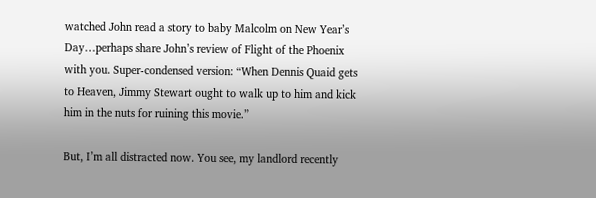watched John read a story to baby Malcolm on New Year’s Day…perhaps share John’s review of Flight of the Phoenix with you. Super-condensed version: “When Dennis Quaid gets to Heaven, Jimmy Stewart ought to walk up to him and kick him in the nuts for ruining this movie.”

But, I’m all distracted now. You see, my landlord recently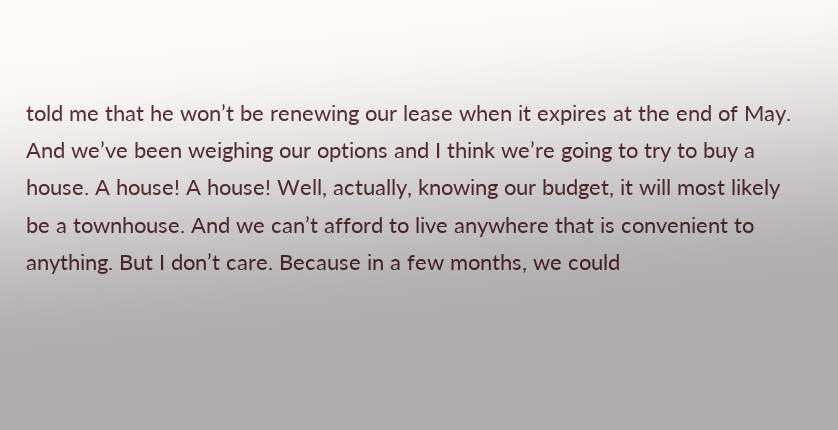told me that he won’t be renewing our lease when it expires at the end of May. And we’ve been weighing our options and I think we’re going to try to buy a house. A house! A house! Well, actually, knowing our budget, it will most likely be a townhouse. And we can’t afford to live anywhere that is convenient to anything. But I don’t care. Because in a few months, we could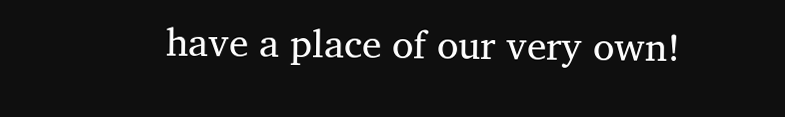have a place of our very own!